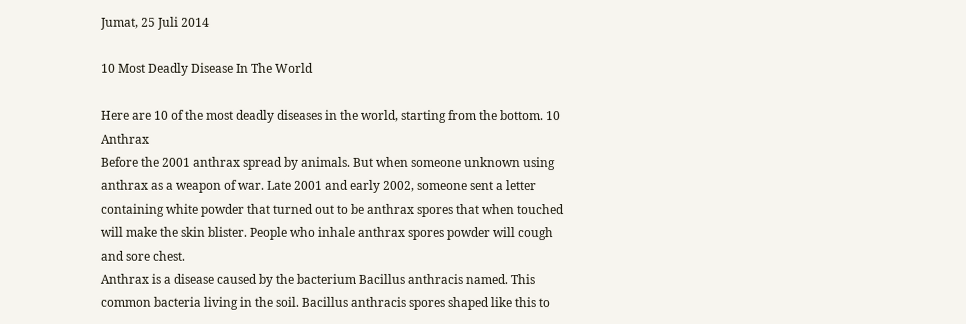Jumat, 25 Juli 2014

10 Most Deadly Disease In The World

Here are 10 of the most deadly diseases in the world, starting from the bottom. 10 Anthrax
Before the 2001 anthrax spread by animals. But when someone unknown using anthrax as a weapon of war. Late 2001 and early 2002, someone sent a letter containing white powder that turned out to be anthrax spores that when touched will make the skin blister. People who inhale anthrax spores powder will cough and sore chest.
Anthrax is a disease caused by the bacterium Bacillus anthracis named. This common bacteria living in the soil. Bacillus anthracis spores shaped like this to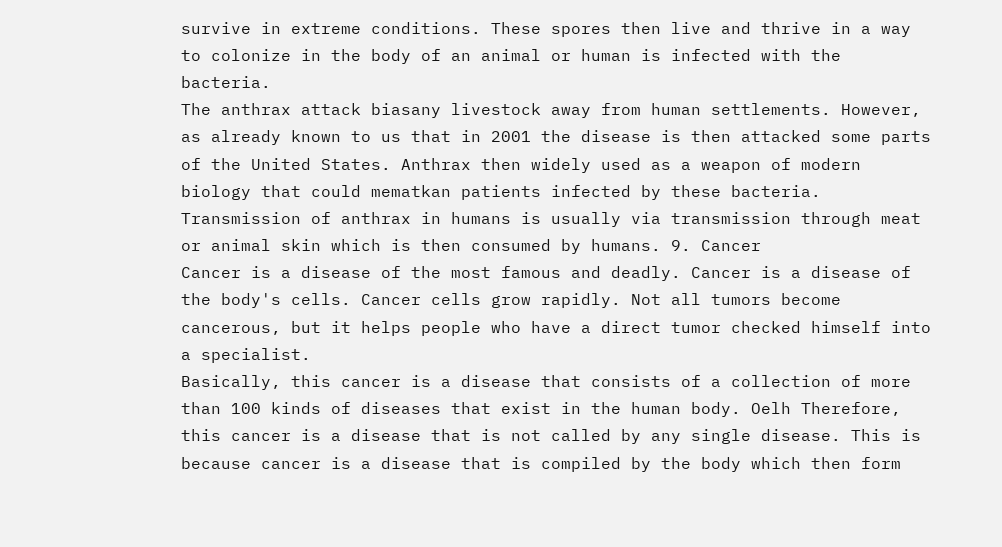survive in extreme conditions. These spores then live and thrive in a way to colonize in the body of an animal or human is infected with the bacteria.
The anthrax attack biasany livestock away from human settlements. However, as already known to us that in 2001 the disease is then attacked some parts of the United States. Anthrax then widely used as a weapon of modern biology that could mematkan patients infected by these bacteria. Transmission of anthrax in humans is usually via transmission through meat or animal skin which is then consumed by humans. 9. Cancer
Cancer is a disease of the most famous and deadly. Cancer is a disease of the body's cells. Cancer cells grow rapidly. Not all tumors become cancerous, but it helps people who have a direct tumor checked himself into a specialist.
Basically, this cancer is a disease that consists of a collection of more than 100 kinds of diseases that exist in the human body. Oelh Therefore, this cancer is a disease that is not called by any single disease. This is because cancer is a disease that is compiled by the body which then form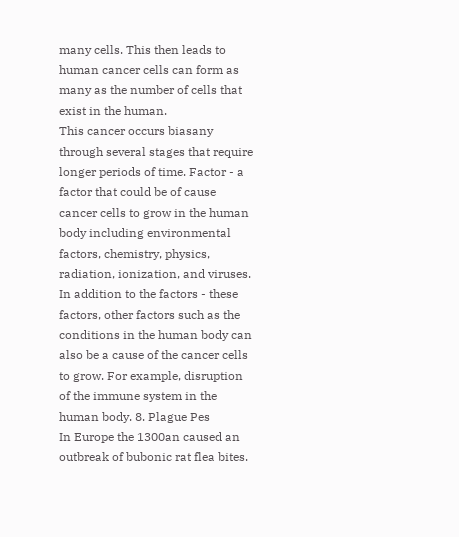many cells. This then leads to human cancer cells can form as many as the number of cells that exist in the human.
This cancer occurs biasany through several stages that require longer periods of time. Factor - a factor that could be of cause cancer cells to grow in the human body including environmental factors, chemistry, physics, radiation, ionization, and viruses. In addition to the factors - these factors, other factors such as the conditions in the human body can also be a cause of the cancer cells to grow. For example, disruption of the immune system in the human body. 8. Plague Pes
In Europe the 1300an caused an outbreak of bubonic rat flea bites.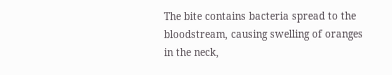The bite contains bacteria spread to the bloodstream, causing swelling of oranges in the neck,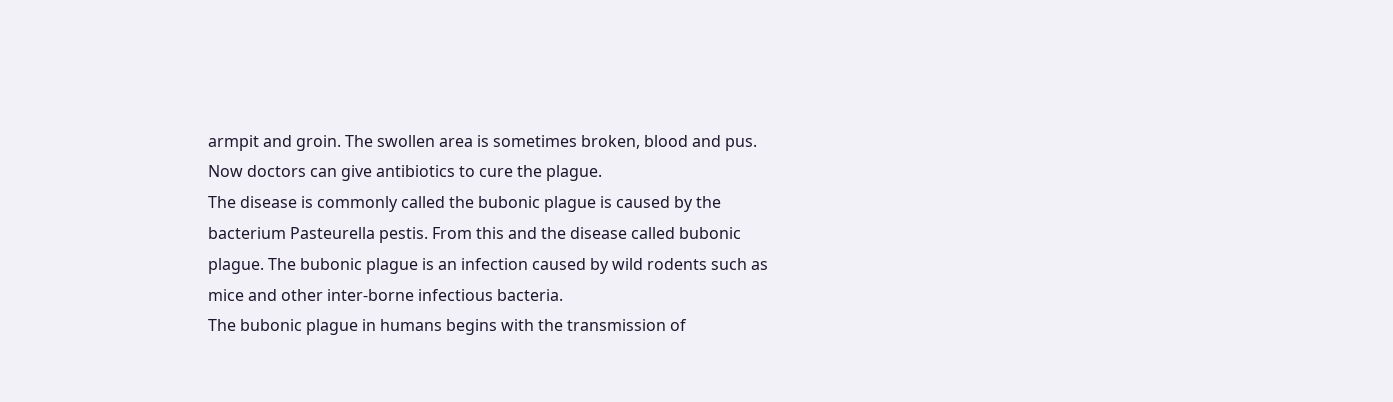armpit and groin. The swollen area is sometimes broken, blood and pus. Now doctors can give antibiotics to cure the plague.
The disease is commonly called the bubonic plague is caused by the bacterium Pasteurella pestis. From this and the disease called bubonic plague. The bubonic plague is an infection caused by wild rodents such as mice and other inter-borne infectious bacteria.
The bubonic plague in humans begins with the transmission of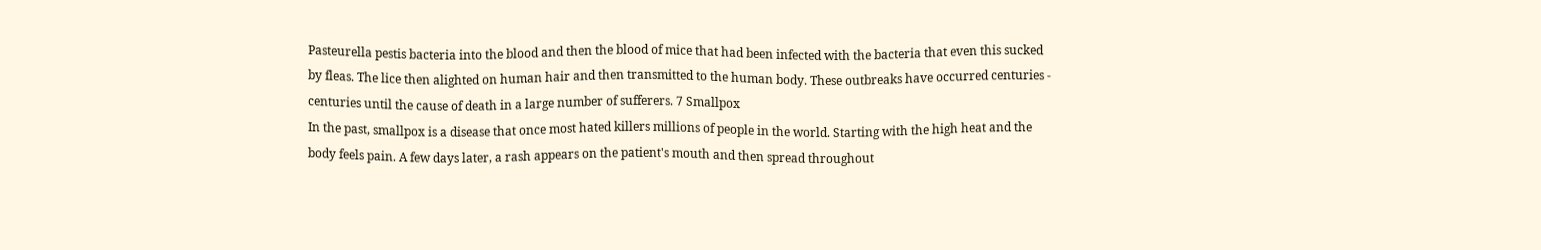Pasteurella pestis bacteria into the blood and then the blood of mice that had been infected with the bacteria that even this sucked by fleas. The lice then alighted on human hair and then transmitted to the human body. These outbreaks have occurred centuries - centuries until the cause of death in a large number of sufferers. 7 Smallpox
In the past, smallpox is a disease that once most hated killers millions of people in the world. Starting with the high heat and the body feels pain. A few days later, a rash appears on the patient's mouth and then spread throughout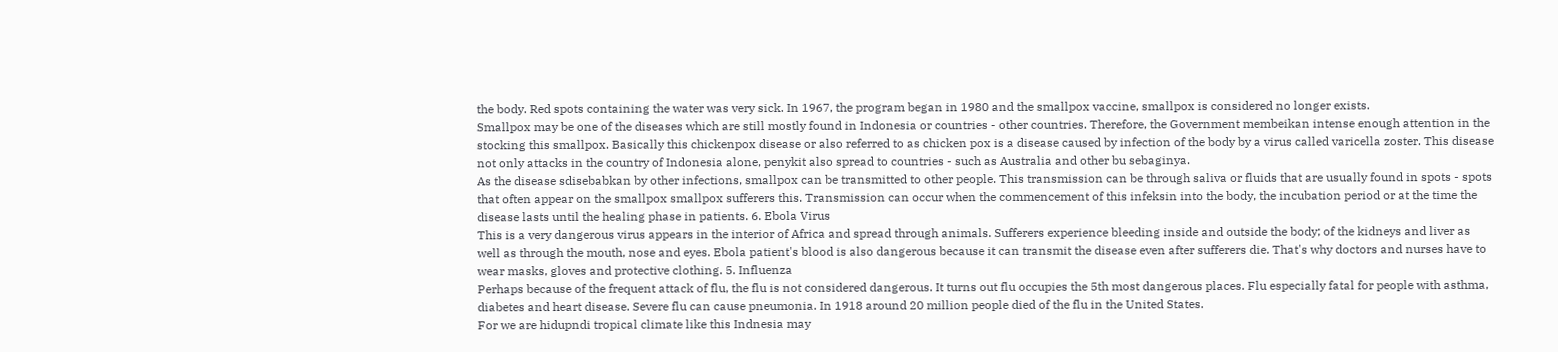the body. Red spots containing the water was very sick. In 1967, the program began in 1980 and the smallpox vaccine, smallpox is considered no longer exists.
Smallpox may be one of the diseases which are still mostly found in Indonesia or countries - other countries. Therefore, the Government membeikan intense enough attention in the stocking this smallpox. Basically this chickenpox disease or also referred to as chicken pox is a disease caused by infection of the body by a virus called varicella zoster. This disease not only attacks in the country of Indonesia alone, penykit also spread to countries - such as Australia and other bu sebaginya.
As the disease sdisebabkan by other infections, smallpox can be transmitted to other people. This transmission can be through saliva or fluids that are usually found in spots - spots that often appear on the smallpox smallpox sufferers this. Transmission can occur when the commencement of this infeksin into the body, the incubation period or at the time the disease lasts until the healing phase in patients. 6. Ebola Virus
This is a very dangerous virus appears in the interior of Africa and spread through animals. Sufferers experience bleeding inside and outside the body; of the kidneys and liver as well as through the mouth, nose and eyes. Ebola patient's blood is also dangerous because it can transmit the disease even after sufferers die. That's why doctors and nurses have to wear masks, gloves and protective clothing. 5. Influenza
Perhaps because of the frequent attack of flu, the flu is not considered dangerous. It turns out flu occupies the 5th most dangerous places. Flu especially fatal for people with asthma, diabetes and heart disease. Severe flu can cause pneumonia. In 1918 around 20 million people died of the flu in the United States.
For we are hidupndi tropical climate like this Indnesia may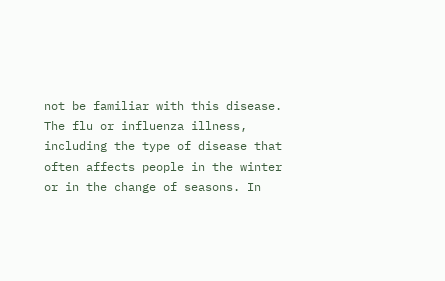not be familiar with this disease. The flu or influenza illness, including the type of disease that often affects people in the winter or in the change of seasons. In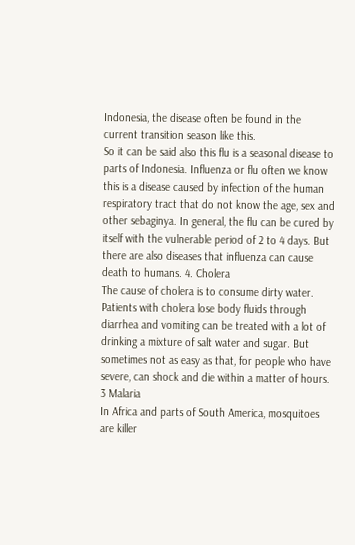Indonesia, the disease often be found in the current transition season like this.
So it can be said also this flu is a seasonal disease to parts of Indonesia. Influenza or flu often we know this is a disease caused by infection of the human respiratory tract that do not know the age, sex and other sebaginya. In general, the flu can be cured by itself with the vulnerable period of 2 to 4 days. But there are also diseases that influenza can cause death to humans. 4. Cholera
The cause of cholera is to consume dirty water. Patients with cholera lose body fluids through diarrhea and vomiting can be treated with a lot of drinking a mixture of salt water and sugar. But sometimes not as easy as that, for people who have severe, can shock and die within a matter of hours. 3 Malaria
In Africa and parts of South America, mosquitoes are killer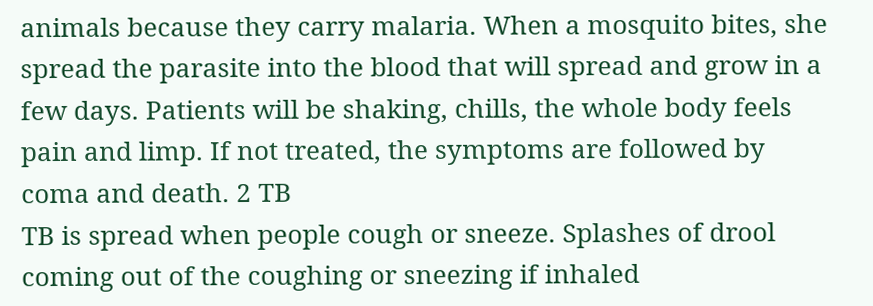animals because they carry malaria. When a mosquito bites, she spread the parasite into the blood that will spread and grow in a few days. Patients will be shaking, chills, the whole body feels pain and limp. If not treated, the symptoms are followed by coma and death. 2 TB
TB is spread when people cough or sneeze. Splashes of drool coming out of the coughing or sneezing if inhaled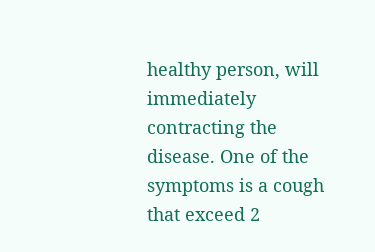healthy person, will immediately contracting the disease. One of the symptoms is a cough that exceed 2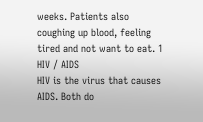weeks. Patients also coughing up blood, feeling tired and not want to eat. 1 HIV / AIDS
HIV is the virus that causes AIDS. Both do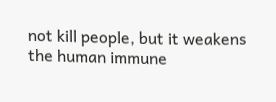not kill people, but it weakens the human immune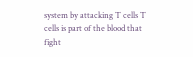system by attacking T cells T cells is part of the blood that fight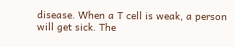disease. When a T cell is weak, a person will get sick. The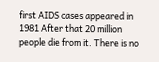first AIDS cases appeared in 1981 After that 20 million people die from it. There is no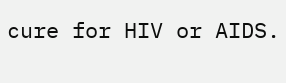cure for HIV or AIDS.